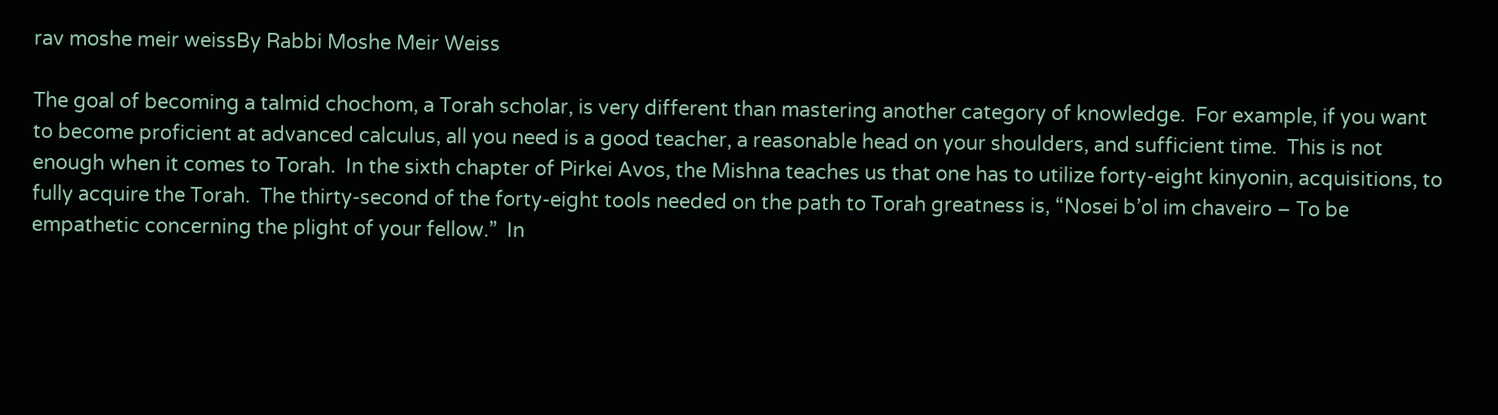rav moshe meir weissBy Rabbi Moshe Meir Weiss

The goal of becoming a talmid chochom, a Torah scholar, is very different than mastering another category of knowledge.  For example, if you want to become proficient at advanced calculus, all you need is a good teacher, a reasonable head on your shoulders, and sufficient time.  This is not enough when it comes to Torah.  In the sixth chapter of Pirkei Avos, the Mishna teaches us that one has to utilize forty-eight kinyonin, acquisitions, to fully acquire the Torah.  The thirty-second of the forty-eight tools needed on the path to Torah greatness is, “Nosei b’ol im chaveiro – To be empathetic concerning the plight of your fellow.”  In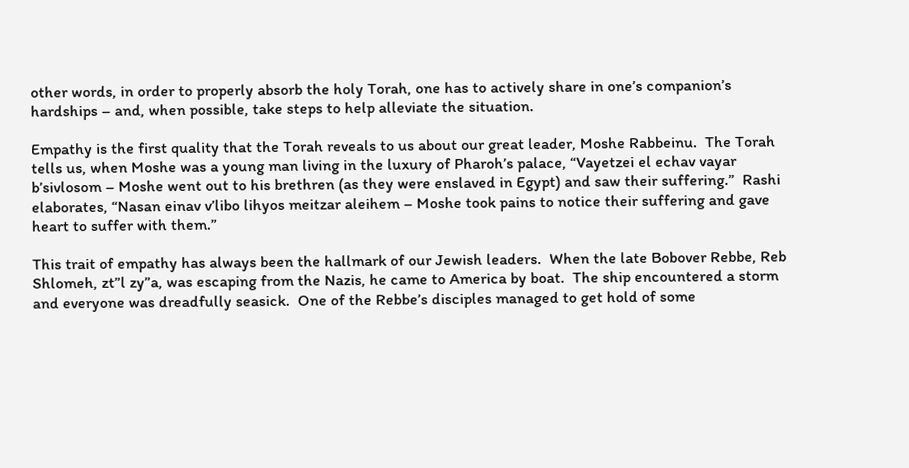other words, in order to properly absorb the holy Torah, one has to actively share in one’s companion’s hardships – and, when possible, take steps to help alleviate the situation.

Empathy is the first quality that the Torah reveals to us about our great leader, Moshe Rabbeinu.  The Torah tells us, when Moshe was a young man living in the luxury of Pharoh’s palace, “Vayetzei el echav vayar b’sivlosom – Moshe went out to his brethren (as they were enslaved in Egypt) and saw their suffering.”  Rashi elaborates, “Nasan einav v’libo lihyos meitzar aleihem – Moshe took pains to notice their suffering and gave heart to suffer with them.”

This trait of empathy has always been the hallmark of our Jewish leaders.  When the late Bobover Rebbe, Reb Shlomeh, zt”l zy”a, was escaping from the Nazis, he came to America by boat.  The ship encountered a storm and everyone was dreadfully seasick.  One of the Rebbe’s disciples managed to get hold of some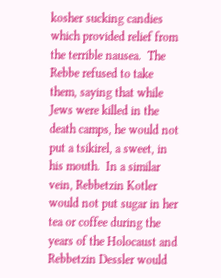kosher sucking candies which provided relief from the terrible nausea.  The Rebbe refused to take them, saying that while Jews were killed in the death camps, he would not put a tsikirel, a sweet, in his mouth.  In a similar vein, Rebbetzin Kotler would not put sugar in her tea or coffee during the years of the Holocaust and Rebbetzin Dessler would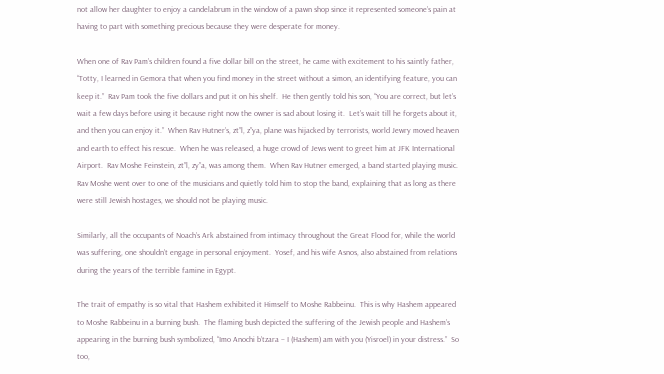not allow her daughter to enjoy a candelabrum in the window of a pawn shop since it represented someone’s pain at having to part with something precious because they were desperate for money.

When one of Rav Pam’s children found a five dollar bill on the street, he came with excitement to his saintly father, “Totty, I learned in Gemora that when you find money in the street without a simon, an identifying feature, you can keep it.”  Rav Pam took the five dollars and put it on his shelf.  He then gently told his son, “You are correct, but let’s wait a few days before using it because right now the owner is sad about losing it.  Let’s wait till he forgets about it, and then you can enjoy it.”  When Rav Hutner’s, zt”l, z”ya, plane was hijacked by terrorists, world Jewry moved heaven and earth to effect his rescue.  When he was released, a huge crowd of Jews went to greet him at JFK International Airport.  Rav Moshe Feinstein, zt”l, zy”a, was among them.  When Rav Hutner emerged, a band started playing music.  Rav Moshe went over to one of the musicians and quietly told him to stop the band, explaining that as long as there were still Jewish hostages, we should not be playing music.

Similarly, all the occupants of Noach’s Ark abstained from intimacy throughout the Great Flood for, while the world was suffering, one shouldn’t engage in personal enjoyment.  Yosef, and his wife Asnos, also abstained from relations during the years of the terrible famine in Egypt.

The trait of empathy is so vital that Hashem exhibited it Himself to Moshe Rabbeinu.  This is why Hashem appeared to Moshe Rabbeinu in a burning bush.  The flaming bush depicted the suffering of the Jewish people and Hashem’s appearing in the burning bush symbolized, “Imo Anochi b’tzara – I (Hashem) am with you (Yisroel) in your distress.”  So too,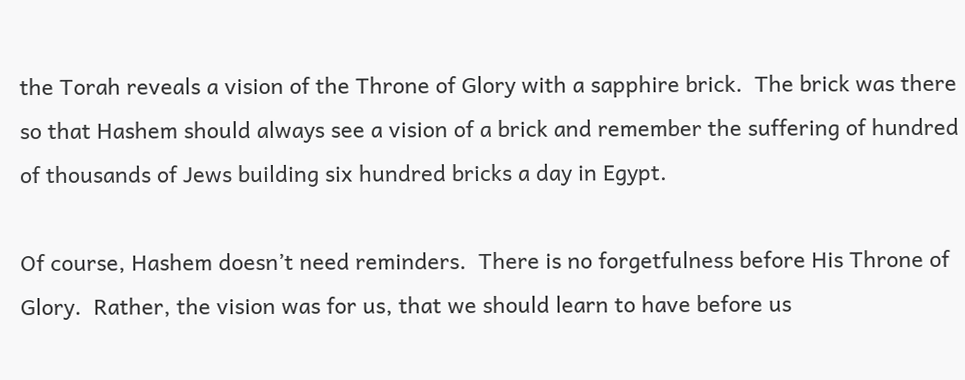the Torah reveals a vision of the Throne of Glory with a sapphire brick.  The brick was there so that Hashem should always see a vision of a brick and remember the suffering of hundred of thousands of Jews building six hundred bricks a day in Egypt.

Of course, Hashem doesn’t need reminders.  There is no forgetfulness before His Throne of Glory.  Rather, the vision was for us, that we should learn to have before us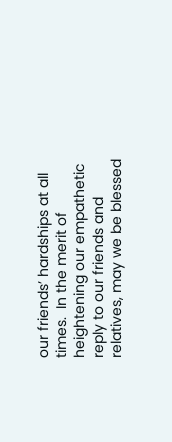our friends’ hardships at all times.  In the merit of heightening our empathetic reply to our friends and relatives, may we be blessed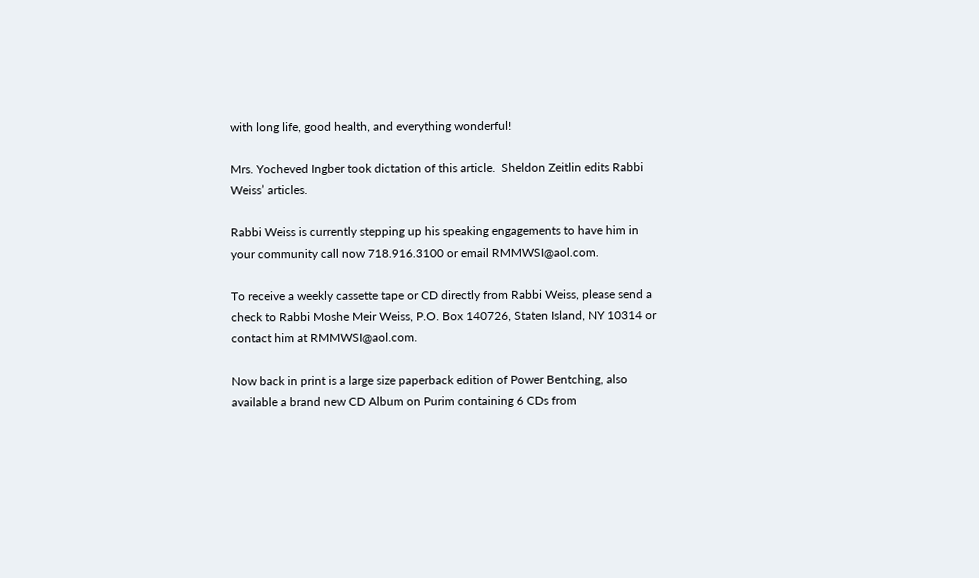with long life, good health, and everything wonderful!

Mrs. Yocheved Ingber took dictation of this article.  Sheldon Zeitlin edits Rabbi Weiss’ articles.

Rabbi Weiss is currently stepping up his speaking engagements to have him in your community call now 718.916.3100 or email RMMWSI@aol.com.

To receive a weekly cassette tape or CD directly from Rabbi Weiss, please send a check to Rabbi Moshe Meir Weiss, P.O. Box 140726, Staten Island, NY 10314 or contact him at RMMWSI@aol.com.

Now back in print is a large size paperback edition of Power Bentching, also available a brand new CD Album on Purim containing 6 CDs from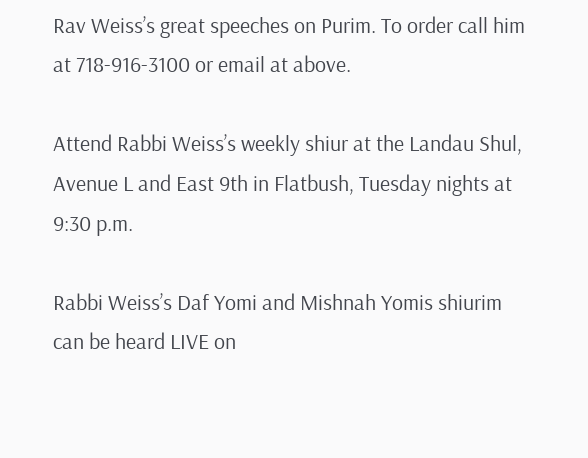Rav Weiss’s great speeches on Purim. To order call him at 718-916-3100 or email at above.

Attend Rabbi Weiss’s weekly shiur at the Landau Shul, Avenue L and East 9th in Flatbush, Tuesday nights at 9:30 p.m.

Rabbi Weiss’s Daf Yomi and Mishnah Yomis shiurim can be heard LIVE on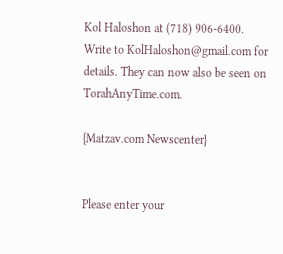Kol Haloshon at (718) 906-6400.  Write to KolHaloshon@gmail.com for details. They can now also be seen on TorahAnyTime.com.

{Matzav.com Newscenter}


Please enter your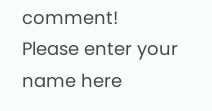comment!
Please enter your name here